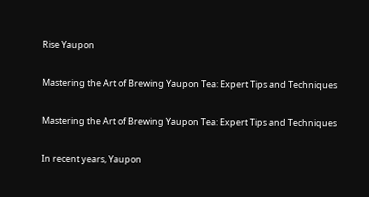Rise Yaupon

Mastering the Art of Brewing Yaupon Tea: Expert Tips and Techniques

Mastering the Art of Brewing Yaupon Tea: Expert Tips and Techniques

In recent years, Yaupon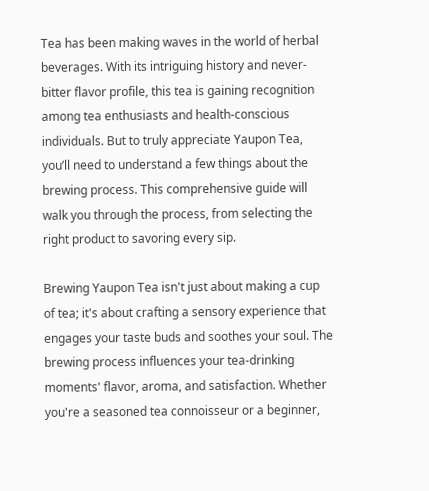Tea has been making waves in the world of herbal beverages. With its intriguing history and never-bitter flavor profile, this tea is gaining recognition among tea enthusiasts and health-conscious individuals. But to truly appreciate Yaupon Tea, you’ll need to understand a few things about the brewing process. This comprehensive guide will walk you through the process, from selecting the right product to savoring every sip.

Brewing Yaupon Tea isn't just about making a cup of tea; it's about crafting a sensory experience that engages your taste buds and soothes your soul. The brewing process influences your tea-drinking moments' flavor, aroma, and satisfaction. Whether you're a seasoned tea connoisseur or a beginner,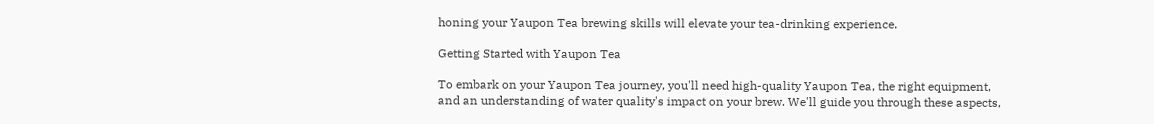honing your Yaupon Tea brewing skills will elevate your tea-drinking experience.

Getting Started with Yaupon Tea

To embark on your Yaupon Tea journey, you'll need high-quality Yaupon Tea, the right equipment, and an understanding of water quality's impact on your brew. We'll guide you through these aspects,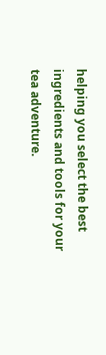helping you select the best ingredients and tools for your tea adventure.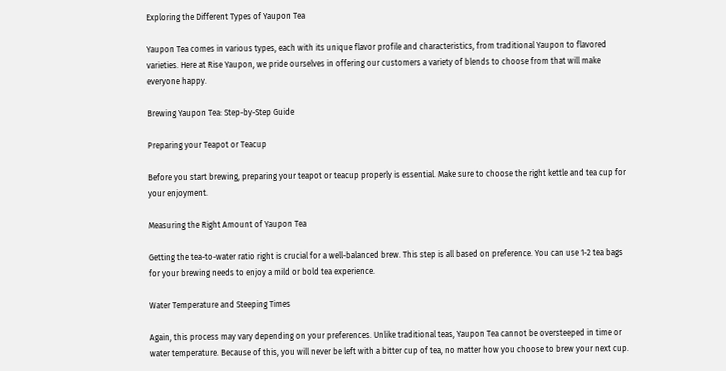Exploring the Different Types of Yaupon Tea

Yaupon Tea comes in various types, each with its unique flavor profile and characteristics, from traditional Yaupon to flavored varieties. Here at Rise Yaupon, we pride ourselves in offering our customers a variety of blends to choose from that will make everyone happy.

Brewing Yaupon Tea: Step-by-Step Guide

Preparing your Teapot or Teacup

Before you start brewing, preparing your teapot or teacup properly is essential. Make sure to choose the right kettle and tea cup for your enjoyment.

Measuring the Right Amount of Yaupon Tea

Getting the tea-to-water ratio right is crucial for a well-balanced brew. This step is all based on preference. You can use 1-2 tea bags for your brewing needs to enjoy a mild or bold tea experience.

Water Temperature and Steeping Times

Again, this process may vary depending on your preferences. Unlike traditional teas, Yaupon Tea cannot be oversteeped in time or water temperature. Because of this, you will never be left with a bitter cup of tea, no matter how you choose to brew your next cup.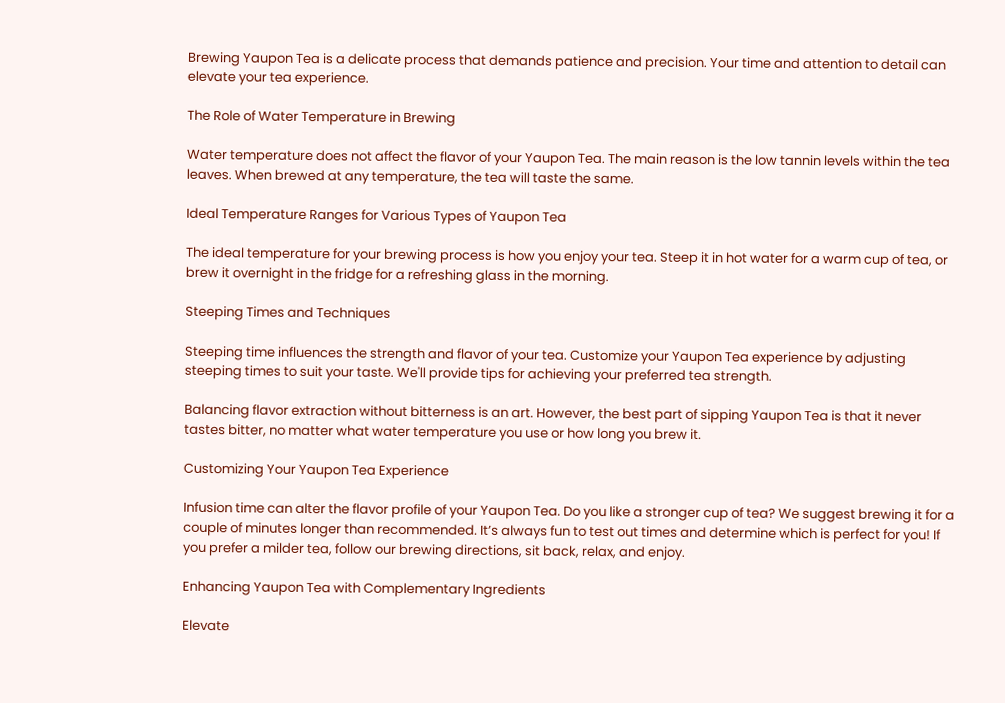Brewing Yaupon Tea is a delicate process that demands patience and precision. Your time and attention to detail can elevate your tea experience.

The Role of Water Temperature in Brewing

Water temperature does not affect the flavor of your Yaupon Tea. The main reason is the low tannin levels within the tea leaves. When brewed at any temperature, the tea will taste the same.

Ideal Temperature Ranges for Various Types of Yaupon Tea

The ideal temperature for your brewing process is how you enjoy your tea. Steep it in hot water for a warm cup of tea, or brew it overnight in the fridge for a refreshing glass in the morning.

Steeping Times and Techniques

Steeping time influences the strength and flavor of your tea. Customize your Yaupon Tea experience by adjusting steeping times to suit your taste. We'll provide tips for achieving your preferred tea strength.

Balancing flavor extraction without bitterness is an art. However, the best part of sipping Yaupon Tea is that it never tastes bitter, no matter what water temperature you use or how long you brew it.

Customizing Your Yaupon Tea Experience

Infusion time can alter the flavor profile of your Yaupon Tea. Do you like a stronger cup of tea? We suggest brewing it for a couple of minutes longer than recommended. It’s always fun to test out times and determine which is perfect for you! If you prefer a milder tea, follow our brewing directions, sit back, relax, and enjoy.

Enhancing Yaupon Tea with Complementary Ingredients

Elevate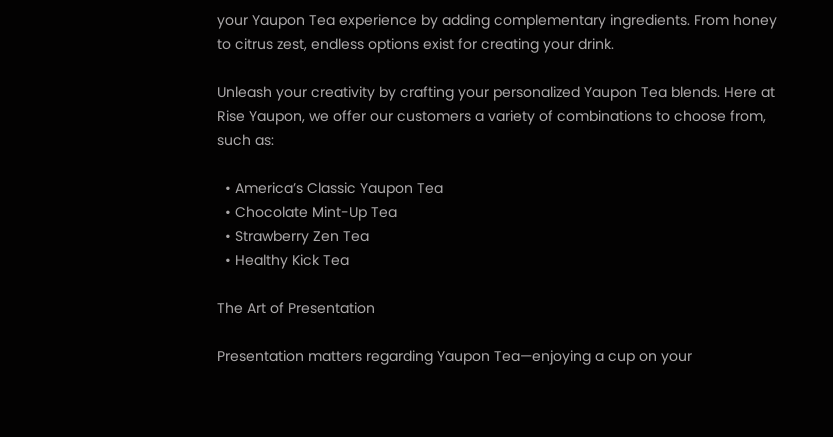your Yaupon Tea experience by adding complementary ingredients. From honey to citrus zest, endless options exist for creating your drink.

Unleash your creativity by crafting your personalized Yaupon Tea blends. Here at Rise Yaupon, we offer our customers a variety of combinations to choose from, such as:

  • America’s Classic Yaupon Tea
  • Chocolate Mint-Up Tea
  • Strawberry Zen Tea
  • Healthy Kick Tea

The Art of Presentation

Presentation matters regarding Yaupon Tea—enjoying a cup on your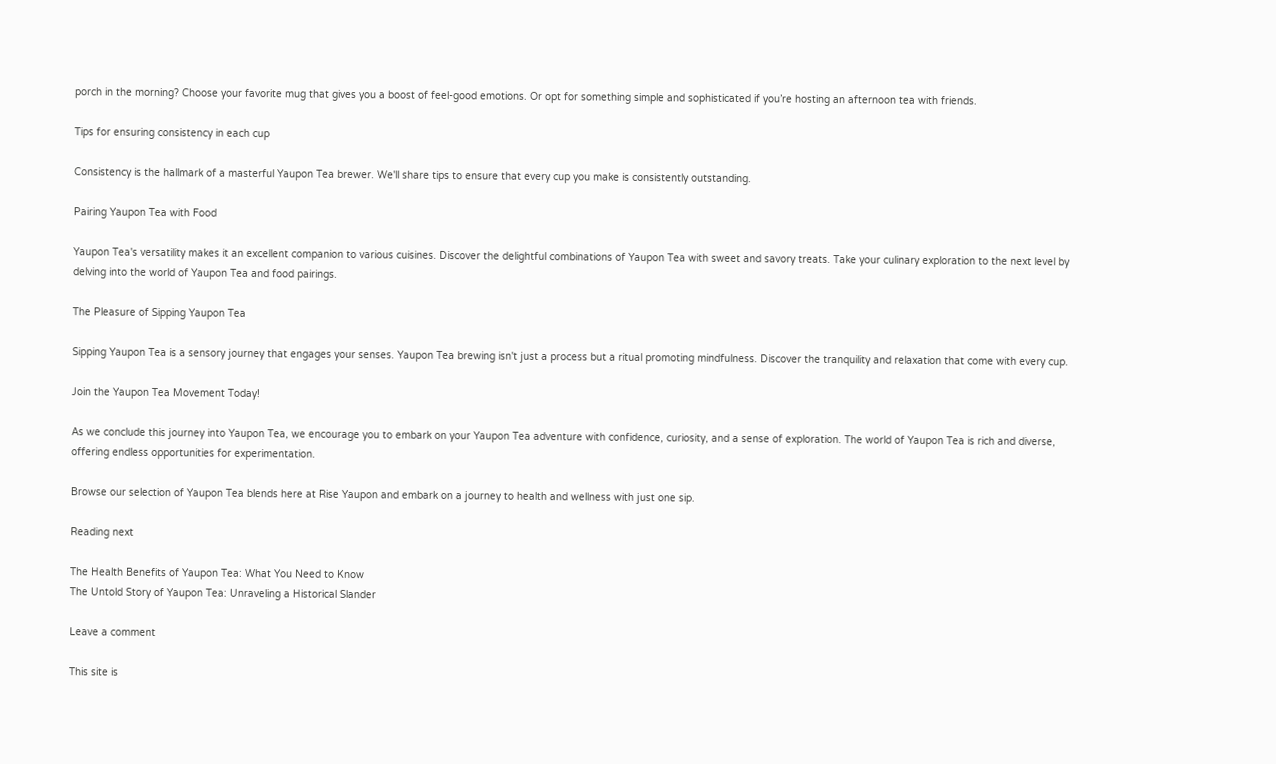porch in the morning? Choose your favorite mug that gives you a boost of feel-good emotions. Or opt for something simple and sophisticated if you’re hosting an afternoon tea with friends.

Tips for ensuring consistency in each cup

Consistency is the hallmark of a masterful Yaupon Tea brewer. We'll share tips to ensure that every cup you make is consistently outstanding.

Pairing Yaupon Tea with Food

Yaupon Tea's versatility makes it an excellent companion to various cuisines. Discover the delightful combinations of Yaupon Tea with sweet and savory treats. Take your culinary exploration to the next level by delving into the world of Yaupon Tea and food pairings.

The Pleasure of Sipping Yaupon Tea

Sipping Yaupon Tea is a sensory journey that engages your senses. Yaupon Tea brewing isn't just a process but a ritual promoting mindfulness. Discover the tranquility and relaxation that come with every cup.

Join the Yaupon Tea Movement Today!

As we conclude this journey into Yaupon Tea, we encourage you to embark on your Yaupon Tea adventure with confidence, curiosity, and a sense of exploration. The world of Yaupon Tea is rich and diverse, offering endless opportunities for experimentation.

Browse our selection of Yaupon Tea blends here at Rise Yaupon and embark on a journey to health and wellness with just one sip.

Reading next

The Health Benefits of Yaupon Tea: What You Need to Know
The Untold Story of Yaupon Tea: Unraveling a Historical Slander

Leave a comment

This site is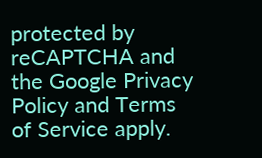protected by reCAPTCHA and the Google Privacy Policy and Terms of Service apply.